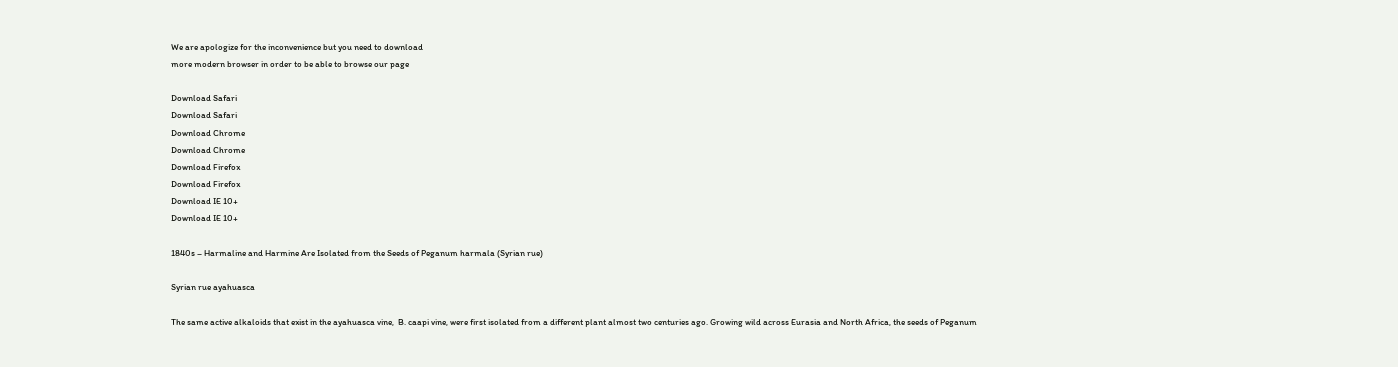We are apologize for the inconvenience but you need to download
more modern browser in order to be able to browse our page

Download Safari
Download Safari
Download Chrome
Download Chrome
Download Firefox
Download Firefox
Download IE 10+
Download IE 10+

1840s – Harmaline and Harmine Are Isolated from the Seeds of Peganum harmala (Syrian rue)

Syrian rue ayahuasca

The same active alkaloids that exist in the ayahuasca vine,  B. caapi vine, were first isolated from a different plant almost two centuries ago. Growing wild across Eurasia and North Africa, the seeds of Peganum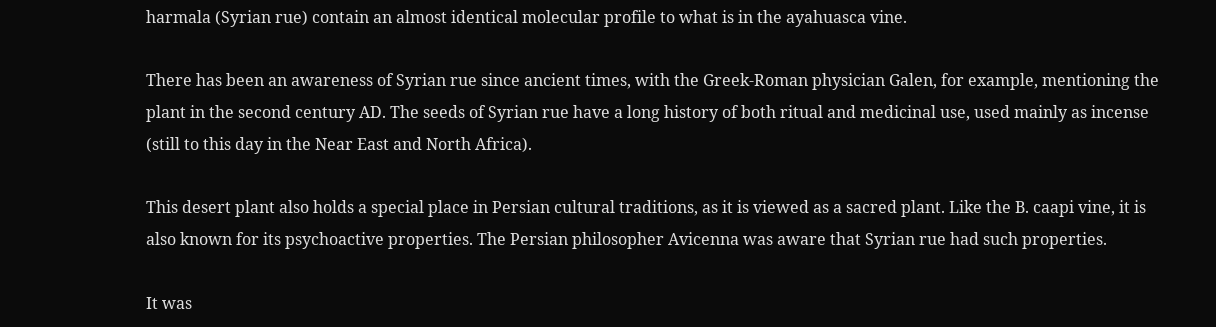harmala (Syrian rue) contain an almost identical molecular profile to what is in the ayahuasca vine.

There has been an awareness of Syrian rue since ancient times, with the Greek-Roman physician Galen, for example, mentioning the plant in the second century AD. The seeds of Syrian rue have a long history of both ritual and medicinal use, used mainly as incense (still to this day in the Near East and North Africa).

This desert plant also holds a special place in Persian cultural traditions, as it is viewed as a sacred plant. Like the B. caapi vine, it is also known for its psychoactive properties. The Persian philosopher Avicenna was aware that Syrian rue had such properties.

It was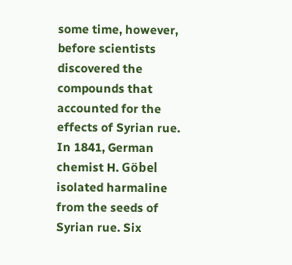some time, however, before scientists discovered the compounds that accounted for the effects of Syrian rue. In 1841, German chemist H. Göbel isolated harmaline from the seeds of Syrian rue. Six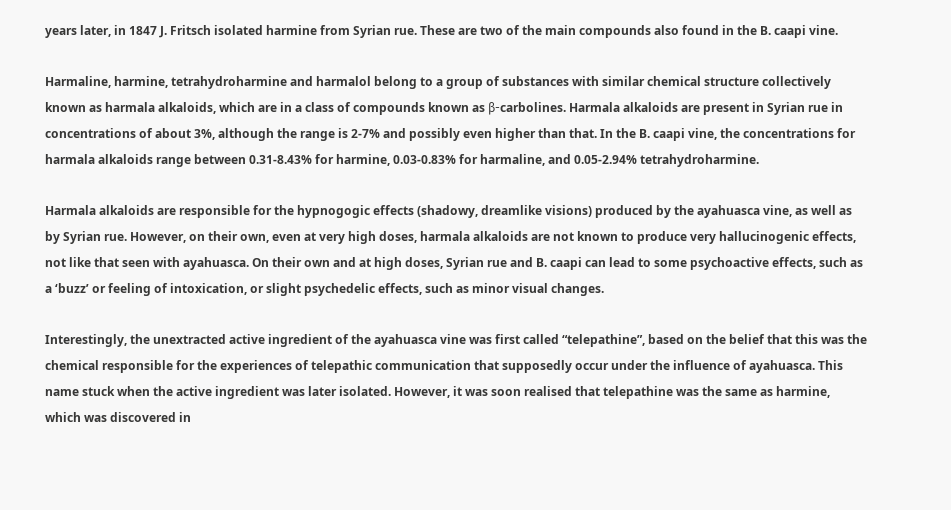years later, in 1847 J. Fritsch isolated harmine from Syrian rue. These are two of the main compounds also found in the B. caapi vine.

Harmaline, harmine, tetrahydroharmine and harmalol belong to a group of substances with similar chemical structure collectively known as harmala alkaloids, which are in a class of compounds known as β-carbolines. Harmala alkaloids are present in Syrian rue in concentrations of about 3%, although the range is 2-7% and possibly even higher than that. In the B. caapi vine, the concentrations for harmala alkaloids range between 0.31-8.43% for harmine, 0.03-0.83% for harmaline, and 0.05-2.94% tetrahydroharmine.

Harmala alkaloids are responsible for the hypnogogic effects (shadowy, dreamlike visions) produced by the ayahuasca vine, as well as by Syrian rue. However, on their own, even at very high doses, harmala alkaloids are not known to produce very hallucinogenic effects, not like that seen with ayahuasca. On their own and at high doses, Syrian rue and B. caapi can lead to some psychoactive effects, such as a ‘buzz’ or feeling of intoxication, or slight psychedelic effects, such as minor visual changes.

Interestingly, the unextracted active ingredient of the ayahuasca vine was first called “telepathine”, based on the belief that this was the chemical responsible for the experiences of telepathic communication that supposedly occur under the influence of ayahuasca. This name stuck when the active ingredient was later isolated. However, it was soon realised that telepathine was the same as harmine, which was discovered in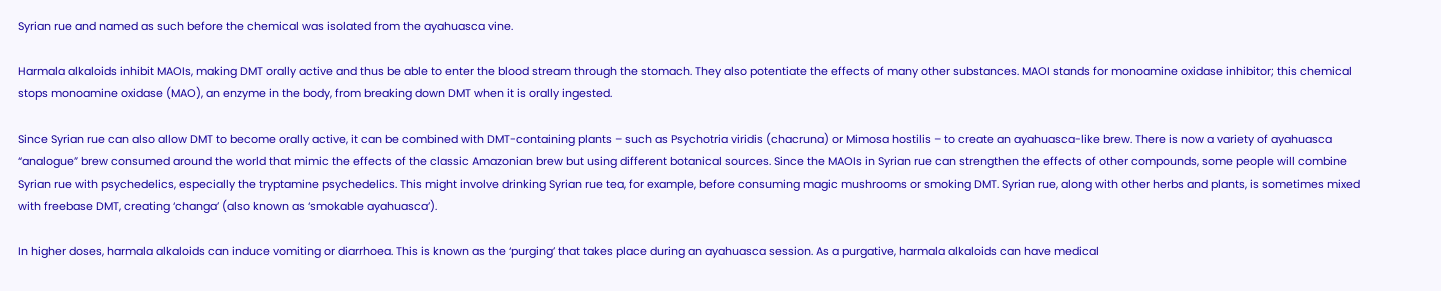Syrian rue and named as such before the chemical was isolated from the ayahuasca vine.

Harmala alkaloids inhibit MAOIs, making DMT orally active and thus be able to enter the blood stream through the stomach. They also potentiate the effects of many other substances. MAOI stands for monoamine oxidase inhibitor; this chemical stops monoamine oxidase (MAO), an enzyme in the body, from breaking down DMT when it is orally ingested.

Since Syrian rue can also allow DMT to become orally active, it can be combined with DMT-containing plants – such as Psychotria viridis (chacruna) or Mimosa hostilis – to create an ayahuasca-like brew. There is now a variety of ayahuasca “analogue” brew consumed around the world that mimic the effects of the classic Amazonian brew but using different botanical sources. Since the MAOIs in Syrian rue can strengthen the effects of other compounds, some people will combine Syrian rue with psychedelics, especially the tryptamine psychedelics. This might involve drinking Syrian rue tea, for example, before consuming magic mushrooms or smoking DMT. Syrian rue, along with other herbs and plants, is sometimes mixed with freebase DMT, creating ‘changa’ (also known as ‘smokable ayahuasca’).

In higher doses, harmala alkaloids can induce vomiting or diarrhoea. This is known as the ‘purging’ that takes place during an ayahuasca session. As a purgative, harmala alkaloids can have medical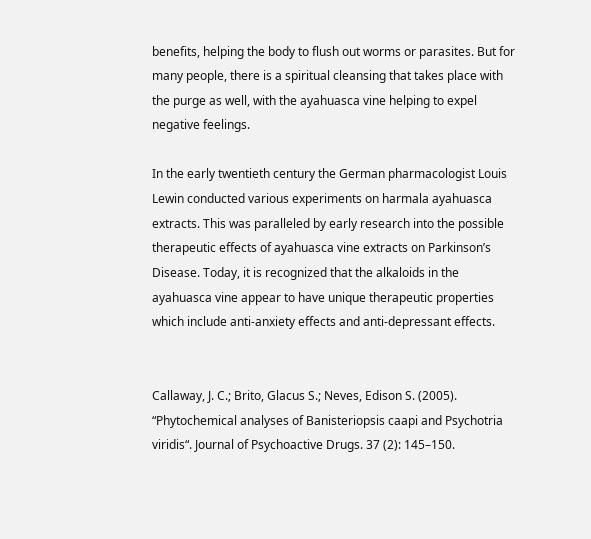benefits, helping the body to flush out worms or parasites. But for many people, there is a spiritual cleansing that takes place with the purge as well, with the ayahuasca vine helping to expel negative feelings.

In the early twentieth century the German pharmacologist Louis Lewin conducted various experiments on harmala ayahuasca extracts. This was paralleled by early research into the possible therapeutic effects of ayahuasca vine extracts on Parkinson’s Disease. Today, it is recognized that the alkaloids in the ayahuasca vine appear to have unique therapeutic properties which include anti-anxiety effects and anti-depressant effects.


Callaway, J. C.; Brito, Glacus S.; Neves, Edison S. (2005). “Phytochemical analyses of Banisteriopsis caapi and Psychotria viridis“. Journal of Psychoactive Drugs. 37 (2): 145–150.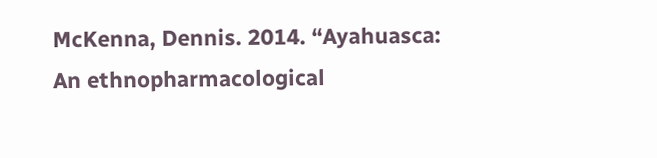McKenna, Dennis. 2014. “Ayahuasca: An ethnopharmacological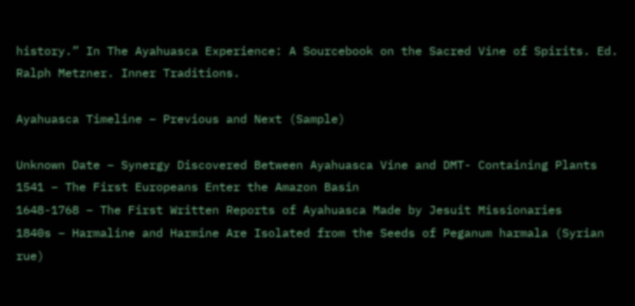history.” In The Ayahuasca Experience: A Sourcebook on the Sacred Vine of Spirits. Ed. Ralph Metzner. Inner Traditions.

Ayahuasca Timeline – Previous and Next (Sample)

Unknown Date – Synergy Discovered Between Ayahuasca Vine and DMT- Containing Plants
1541 – The First Europeans Enter the Amazon Basin
1648-1768 – The First Written Reports of Ayahuasca Made by Jesuit Missionaries
1840s – Harmaline and Harmine Are Isolated from the Seeds of Peganum harmala (Syrian rue)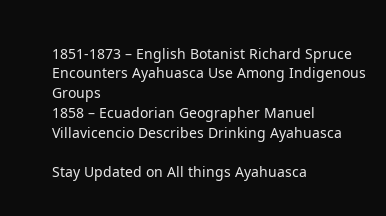1851-1873 – English Botanist Richard Spruce Encounters Ayahuasca Use Among Indigenous Groups
1858 – Ecuadorian Geographer Manuel Villavicencio Describes Drinking Ayahuasca

Stay Updated on All things Ayahuasca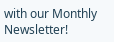with our Monthly Newsletter!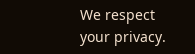We respect your privacy.